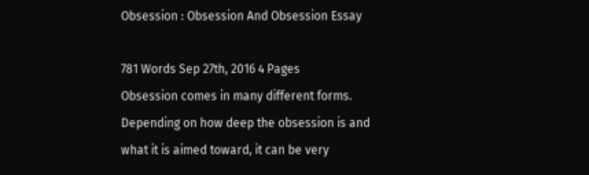Obsession : Obsession And Obsession Essay

781 Words Sep 27th, 2016 4 Pages
Obsession comes in many different forms. Depending on how deep the obsession is and what it is aimed toward, it can be very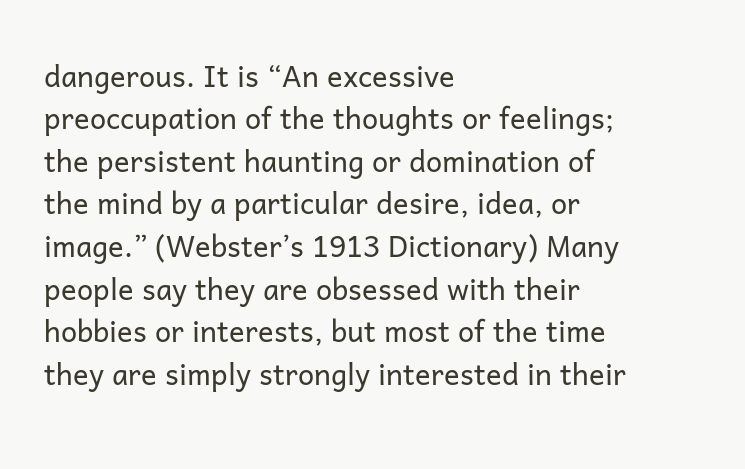dangerous. It is “An excessive preoccupation of the thoughts or feelings; the persistent haunting or domination of the mind by a particular desire, idea, or image.” (Webster’s 1913 Dictionary) Many people say they are obsessed with their hobbies or interests, but most of the time they are simply strongly interested in their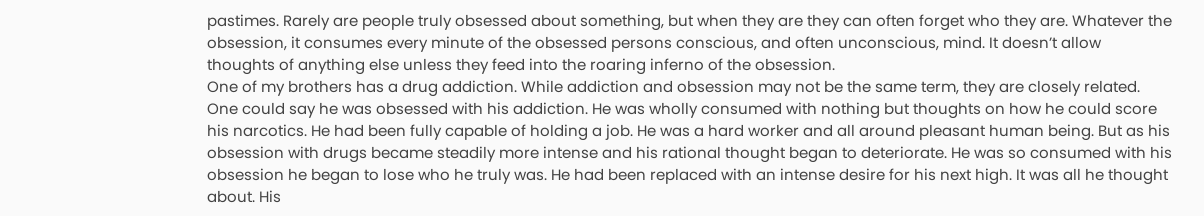pastimes. Rarely are people truly obsessed about something, but when they are they can often forget who they are. Whatever the obsession, it consumes every minute of the obsessed persons conscious, and often unconscious, mind. It doesn’t allow thoughts of anything else unless they feed into the roaring inferno of the obsession.
One of my brothers has a drug addiction. While addiction and obsession may not be the same term, they are closely related. One could say he was obsessed with his addiction. He was wholly consumed with nothing but thoughts on how he could score his narcotics. He had been fully capable of holding a job. He was a hard worker and all around pleasant human being. But as his obsession with drugs became steadily more intense and his rational thought began to deteriorate. He was so consumed with his obsession he began to lose who he truly was. He had been replaced with an intense desire for his next high. It was all he thought about. His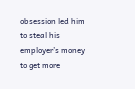obsession led him to steal his employer’s money to get more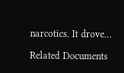narcotics. It drove…

Related Documents